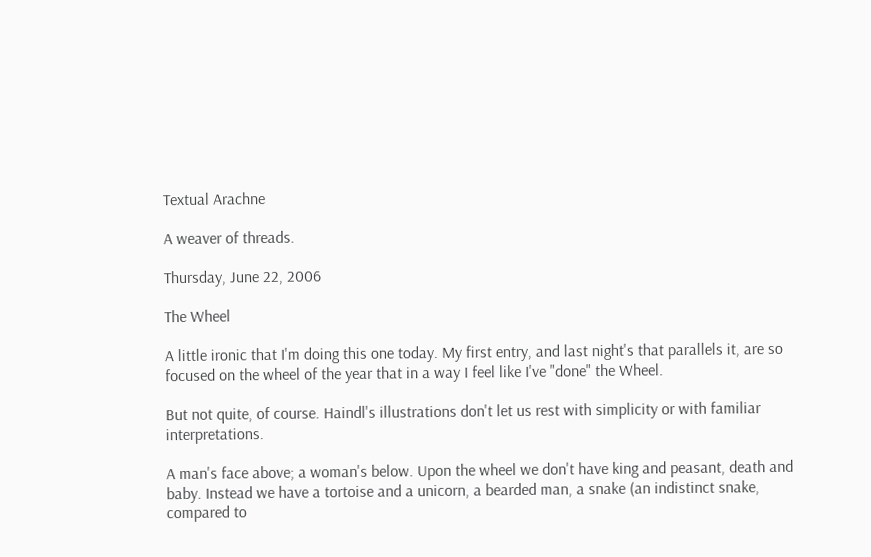Textual Arachne

A weaver of threads.

Thursday, June 22, 2006

The Wheel

A little ironic that I'm doing this one today. My first entry, and last night's that parallels it, are so focused on the wheel of the year that in a way I feel like I've "done" the Wheel.

But not quite, of course. Haindl's illustrations don't let us rest with simplicity or with familiar interpretations.

A man's face above; a woman's below. Upon the wheel we don't have king and peasant, death and baby. Instead we have a tortoise and a unicorn, a bearded man, a snake (an indistinct snake, compared to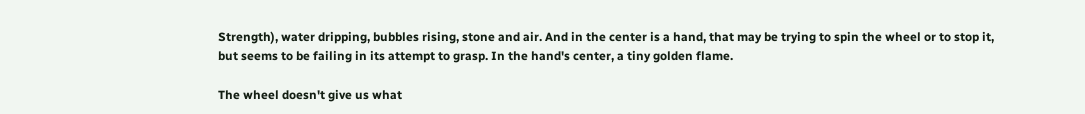Strength), water dripping, bubbles rising, stone and air. And in the center is a hand, that may be trying to spin the wheel or to stop it, but seems to be failing in its attempt to grasp. In the hand's center, a tiny golden flame.

The wheel doesn't give us what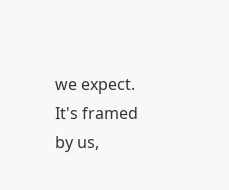we expect. It's framed by us,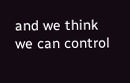and we think we can control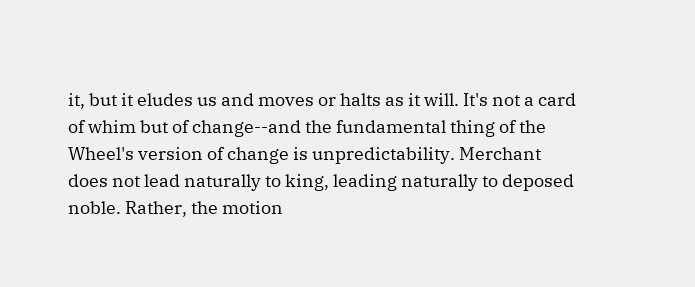it, but it eludes us and moves or halts as it will. It's not a card of whim but of change--and the fundamental thing of the Wheel's version of change is unpredictability. Merchant does not lead naturally to king, leading naturally to deposed noble. Rather, the motion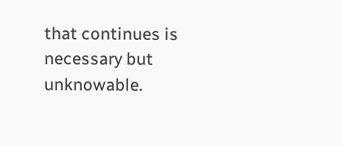that continues is necessary but unknowable.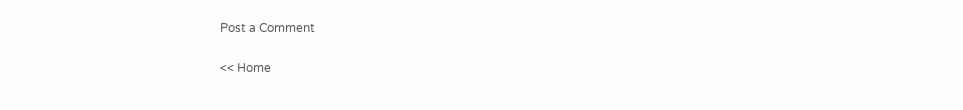Post a Comment

<< Home